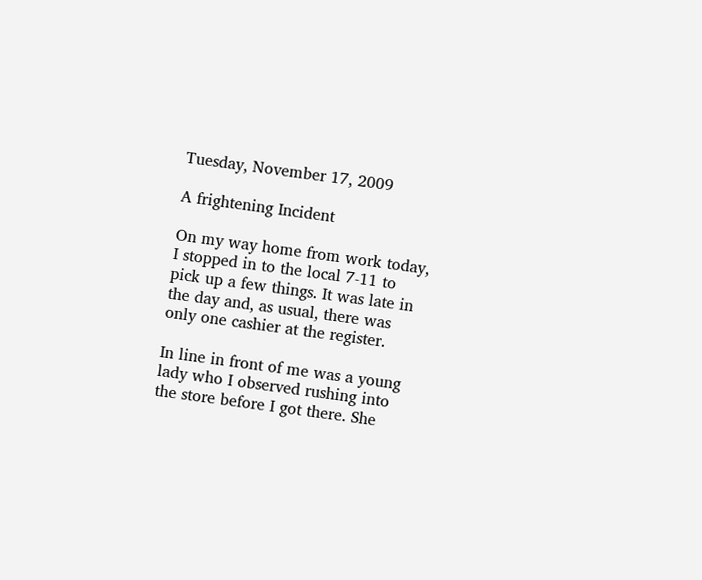Tuesday, November 17, 2009

A frightening Incident

On my way home from work today, I stopped in to the local 7-11 to pick up a few things. It was late in the day and, as usual, there was only one cashier at the register.

In line in front of me was a young lady who I observed rushing into the store before I got there. She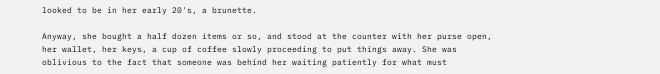looked to be in her early 20's, a brunette.

Anyway, she bought a half dozen items or so, and stood at the counter with her purse open, her wallet, her keys, a cup of coffee slowly proceeding to put things away. She was oblivious to the fact that someone was behind her waiting patiently for what must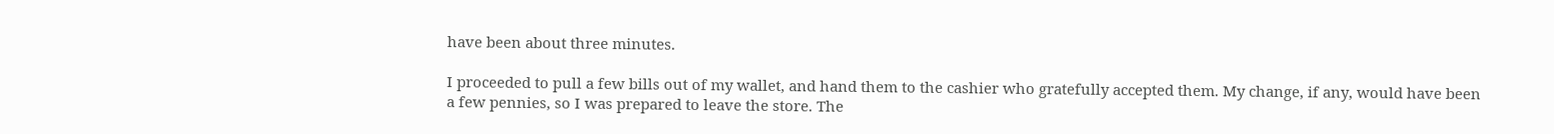have been about three minutes.

I proceeded to pull a few bills out of my wallet, and hand them to the cashier who gratefully accepted them. My change, if any, would have been a few pennies, so I was prepared to leave the store. The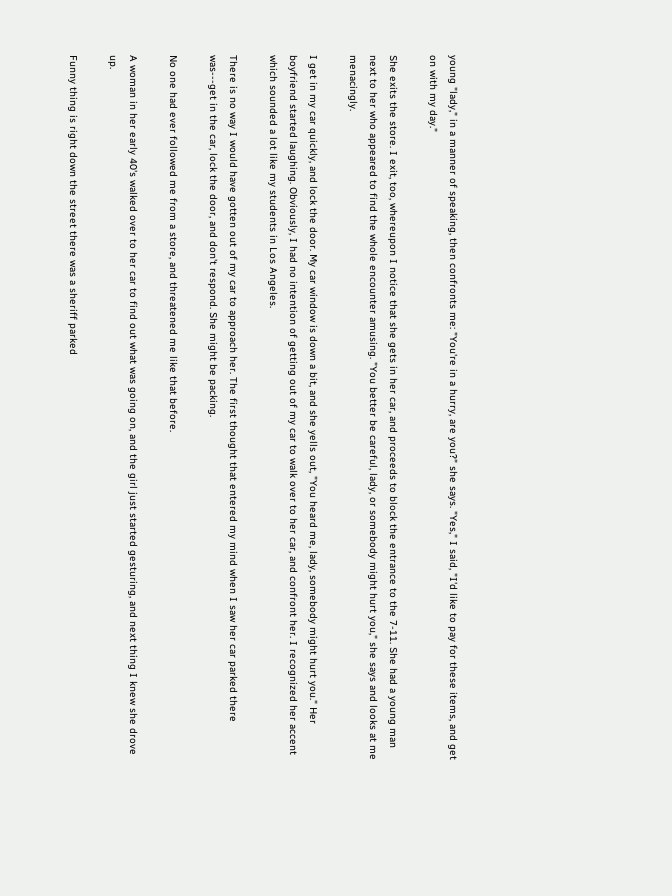young "lady," in a manner of speaking, then confronts me: "You're in a hurry, are you?" she says. "Yes," I said, "I'd like to pay for these items, and get on with my day."

She exits the store. I exit, too, whereupon I notice that she gets in her car, and proceeds to block the entrance to the 7-11. She had a young man next to her who appeared to find the whole encounter amusing. "You better be careful, lady, or somebody might hurt you," she says and looks at me menacingly.

I get in my car quickly, and lock the door. My car window is down a bit, and she yells out, "You heard me, lady, somebody might hurt you." Her boyfriend started laughing. Obviously, I had no intention of getting out of my car to walk over to her car, and confront her. I recognized her accent which sounded a lot like my students in Los Angeles.

There is no way I would have gotten out of my car to approach her. The first thought that entered my mind when I saw her car parked there was---get in the car, lock the door, and don't respond. She might be packing.

No one had ever followed me from a store, and threatened me like that before.

A woman in her early 40's walked over to her car to find out what was going on, and the girl just started gesturing, and next thing I knew she drove up.

Funny thing is right down the street there was a sheriff parked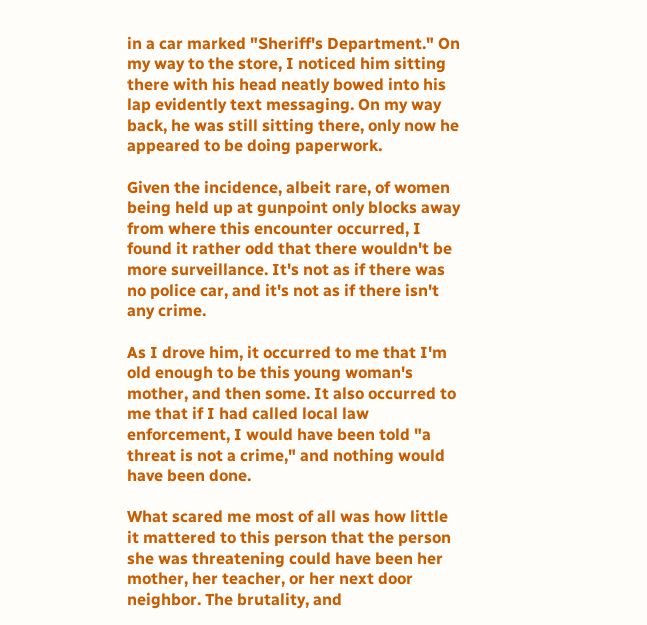in a car marked "Sheriff's Department." On my way to the store, I noticed him sitting there with his head neatly bowed into his lap evidently text messaging. On my way back, he was still sitting there, only now he appeared to be doing paperwork.

Given the incidence, albeit rare, of women being held up at gunpoint only blocks away from where this encounter occurred, I found it rather odd that there wouldn't be more surveillance. It's not as if there was no police car, and it's not as if there isn't any crime.

As I drove him, it occurred to me that I'm old enough to be this young woman's mother, and then some. It also occurred to me that if I had called local law enforcement, I would have been told "a threat is not a crime," and nothing would have been done.

What scared me most of all was how little it mattered to this person that the person she was threatening could have been her mother, her teacher, or her next door neighbor. The brutality, and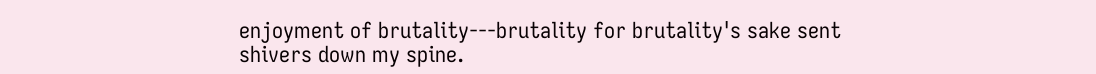enjoyment of brutality---brutality for brutality's sake sent shivers down my spine.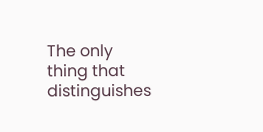The only thing that distinguishes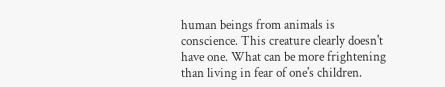human beings from animals is conscience. This creature clearly doesn't have one. What can be more frightening than living in fear of one's children.